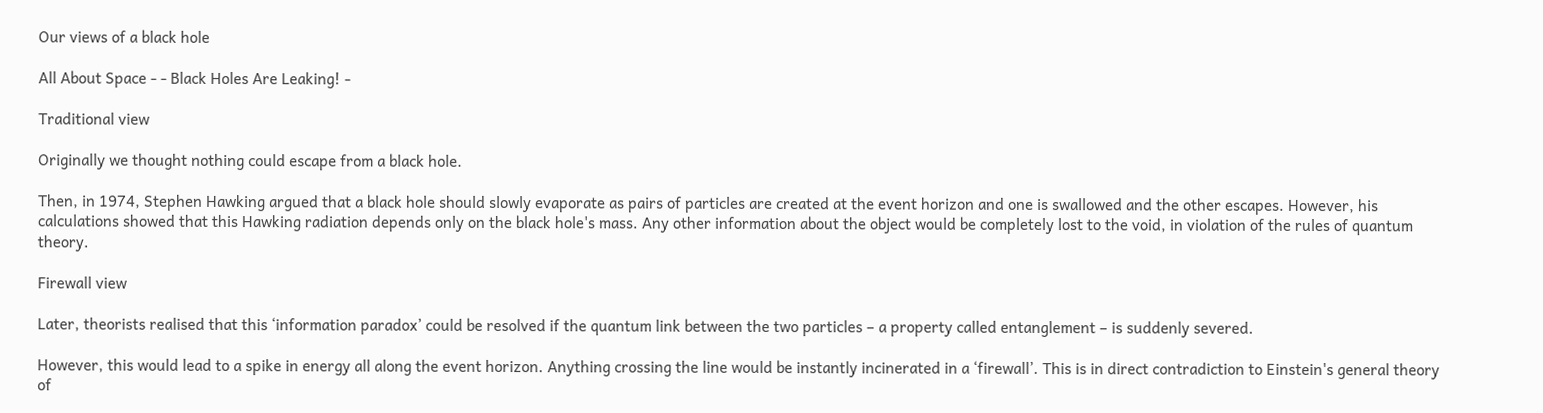Our views of a black hole

All About Space - - Black Holes Are Leaking! -

Traditional view

Originally we thought nothing could escape from a black hole.

Then, in 1974, Stephen Hawking argued that a black hole should slowly evaporate as pairs of particles are created at the event horizon and one is swallowed and the other escapes. However, his calculations showed that this Hawking radiation depends only on the black hole's mass. Any other information about the object would be completely lost to the void, in violation of the rules of quantum theory.

Firewall view

Later, theorists realised that this ‘information paradox’ could be resolved if the quantum link between the two particles – a property called entanglement – is suddenly severed.

However, this would lead to a spike in energy all along the event horizon. Anything crossing the line would be instantly incinerated in a ‘firewall’. This is in direct contradiction to Einstein's general theory of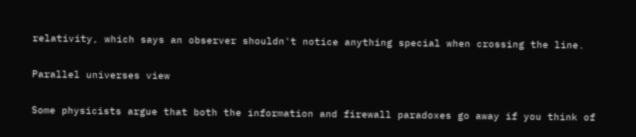relativity, which says an observer shouldn't notice anything special when crossing the line.

Parallel universes view

Some physicists argue that both the information and firewall paradoxes go away if you think of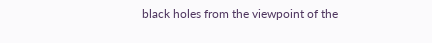black holes from the viewpoint of the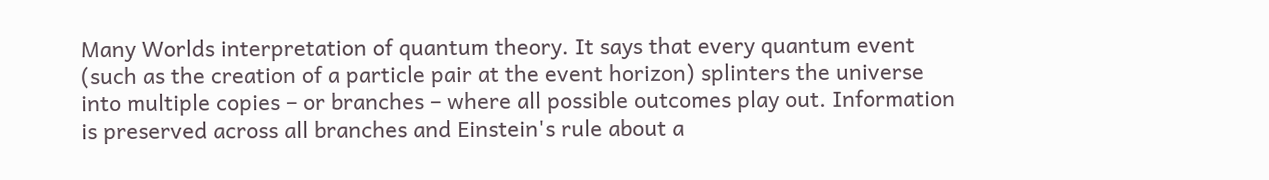Many Worlds interpretation of quantum theory. It says that every quantum event (such as the creation of a particle pair at the event horizon) splinters the universe into multiple copies – or branches – where all possible outcomes play out. Information is preserved across all branches and Einstein's rule about a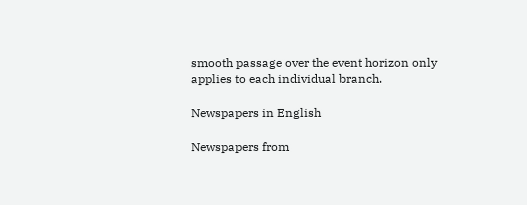smooth passage over the event horizon only applies to each individual branch.

Newspapers in English

Newspapers from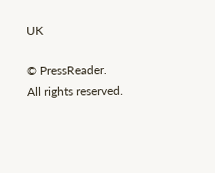UK

© PressReader. All rights reserved.